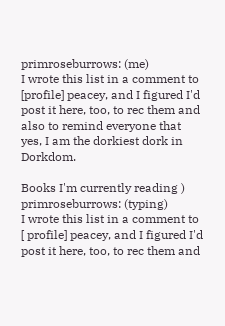primroseburrows: (me)
I wrote this list in a comment to [profile] peacey, and I figured I'd post it here, too, to rec them and also to remind everyone that yes, I am the dorkiest dork in Dorkdom.

Books I'm currently reading )
primroseburrows: (typing)
I wrote this list in a comment to [ profile] peacey, and I figured I'd post it here, too, to rec them and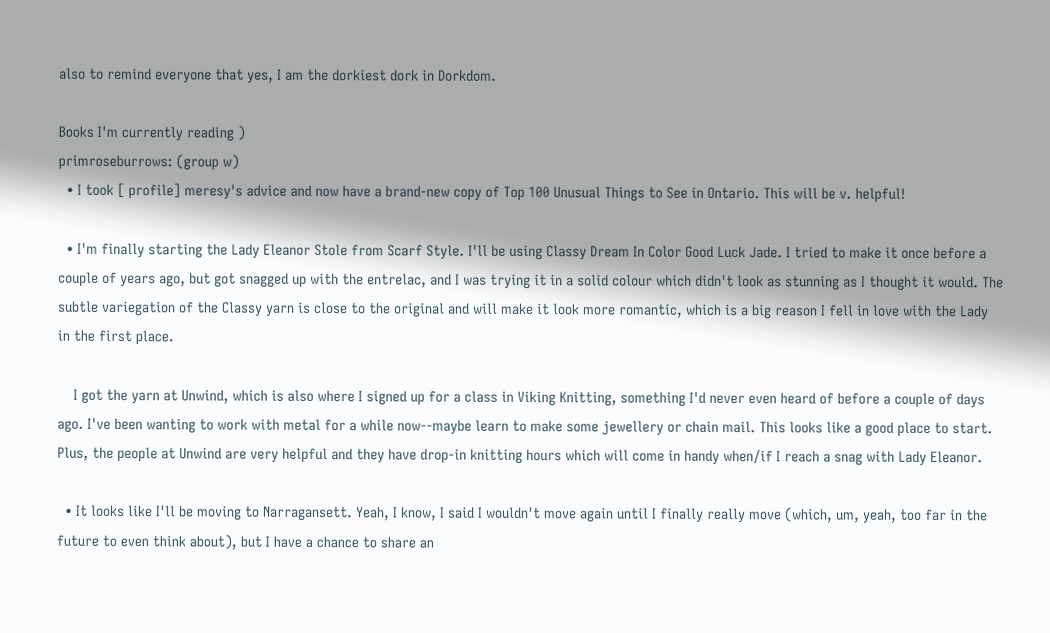also to remind everyone that yes, I am the dorkiest dork in Dorkdom.

Books I'm currently reading )
primroseburrows: (group w)
  • I took [ profile] meresy's advice and now have a brand-new copy of Top 100 Unusual Things to See in Ontario. This will be v. helpful!

  • I'm finally starting the Lady Eleanor Stole from Scarf Style. I'll be using Classy Dream In Color Good Luck Jade. I tried to make it once before a couple of years ago, but got snagged up with the entrelac, and I was trying it in a solid colour which didn't look as stunning as I thought it would. The subtle variegation of the Classy yarn is close to the original and will make it look more romantic, which is a big reason I fell in love with the Lady in the first place.

    I got the yarn at Unwind, which is also where I signed up for a class in Viking Knitting, something I'd never even heard of before a couple of days ago. I've been wanting to work with metal for a while now--maybe learn to make some jewellery or chain mail. This looks like a good place to start. Plus, the people at Unwind are very helpful and they have drop-in knitting hours which will come in handy when/if I reach a snag with Lady Eleanor.

  • It looks like I'll be moving to Narragansett. Yeah, I know, I said I wouldn't move again until I finally really move (which, um, yeah, too far in the future to even think about), but I have a chance to share an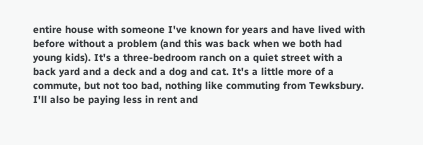entire house with someone I've known for years and have lived with before without a problem (and this was back when we both had young kids). It's a three-bedroom ranch on a quiet street with a back yard and a deck and a dog and cat. It's a little more of a commute, but not too bad, nothing like commuting from Tewksbury. I'll also be paying less in rent and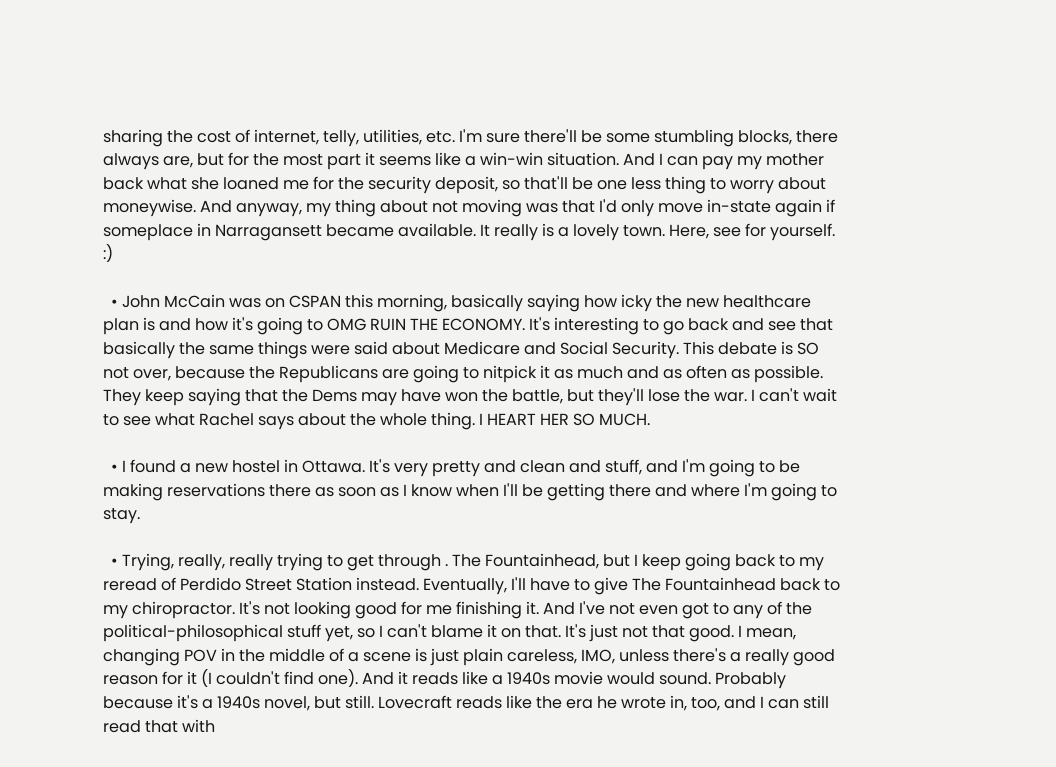sharing the cost of internet, telly, utilities, etc. I'm sure there'll be some stumbling blocks, there always are, but for the most part it seems like a win-win situation. And I can pay my mother back what she loaned me for the security deposit, so that'll be one less thing to worry about moneywise. And anyway, my thing about not moving was that I'd only move in-state again if someplace in Narragansett became available. It really is a lovely town. Here, see for yourself. :)

  • John McCain was on CSPAN this morning, basically saying how icky the new healthcare plan is and how it's going to OMG RUIN THE ECONOMY. It's interesting to go back and see that basically the same things were said about Medicare and Social Security. This debate is SO not over, because the Republicans are going to nitpick it as much and as often as possible. They keep saying that the Dems may have won the battle, but they'll lose the war. I can't wait to see what Rachel says about the whole thing. I HEART HER SO MUCH.

  • I found a new hostel in Ottawa. It's very pretty and clean and stuff, and I'm going to be making reservations there as soon as I know when I'll be getting there and where I'm going to stay.

  • Trying, really, really trying to get through . The Fountainhead, but I keep going back to my reread of Perdido Street Station instead. Eventually, I'll have to give The Fountainhead back to my chiropractor. It's not looking good for me finishing it. And I've not even got to any of the political-philosophical stuff yet, so I can't blame it on that. It's just not that good. I mean, changing POV in the middle of a scene is just plain careless, IMO, unless there's a really good reason for it (I couldn't find one). And it reads like a 1940s movie would sound. Probably because it's a 1940s novel, but still. Lovecraft reads like the era he wrote in, too, and I can still read that with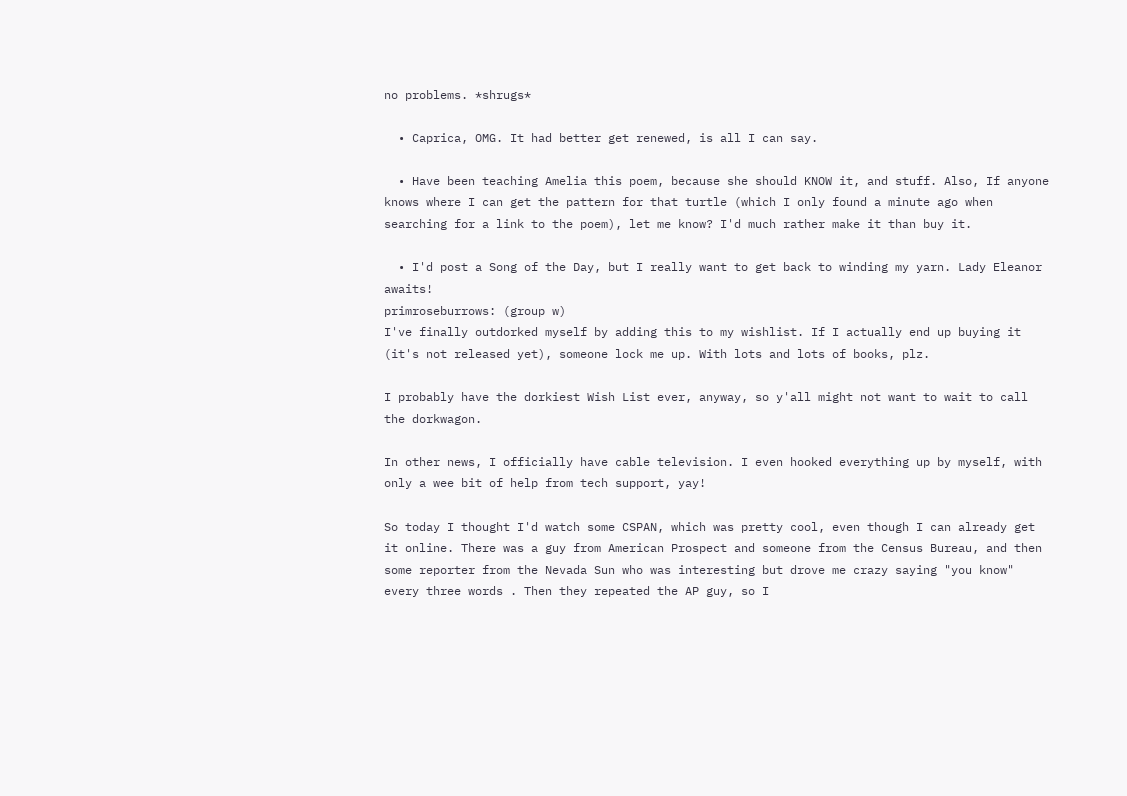no problems. *shrugs*

  • Caprica, OMG. It had better get renewed, is all I can say.

  • Have been teaching Amelia this poem, because she should KNOW it, and stuff. Also, If anyone knows where I can get the pattern for that turtle (which I only found a minute ago when searching for a link to the poem), let me know? I'd much rather make it than buy it.

  • I'd post a Song of the Day, but I really want to get back to winding my yarn. Lady Eleanor awaits!
primroseburrows: (group w)
I've finally outdorked myself by adding this to my wishlist. If I actually end up buying it (it's not released yet), someone lock me up. With lots and lots of books, plz.

I probably have the dorkiest Wish List ever, anyway, so y'all might not want to wait to call the dorkwagon.

In other news, I officially have cable television. I even hooked everything up by myself, with only a wee bit of help from tech support, yay!

So today I thought I'd watch some CSPAN, which was pretty cool, even though I can already get it online. There was a guy from American Prospect and someone from the Census Bureau, and then some reporter from the Nevada Sun who was interesting but drove me crazy saying "you know" every three words . Then they repeated the AP guy, so I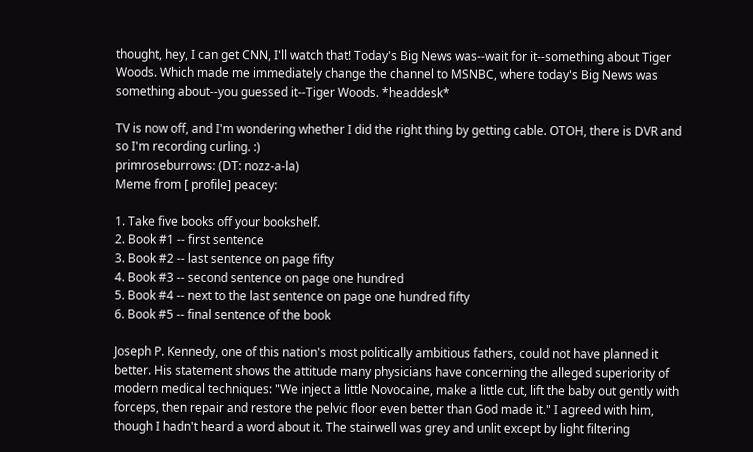thought, hey, I can get CNN, I'll watch that! Today's Big News was--wait for it--something about Tiger Woods. Which made me immediately change the channel to MSNBC, where today's Big News was something about--you guessed it--Tiger Woods. *headdesk*

TV is now off, and I'm wondering whether I did the right thing by getting cable. OTOH, there is DVR and so I'm recording curling. :)
primroseburrows: (DT: nozz-a-la)
Meme from [ profile] peacey:

1. Take five books off your bookshelf.
2. Book #1 -- first sentence
3. Book #2 -- last sentence on page fifty
4. Book #3 -- second sentence on page one hundred
5. Book #4 -- next to the last sentence on page one hundred fifty
6. Book #5 -- final sentence of the book

Joseph P. Kennedy, one of this nation's most politically ambitious fathers, could not have planned it better. His statement shows the attitude many physicians have concerning the alleged superiority of modern medical techniques: "We inject a little Novocaine, make a little cut, lift the baby out gently with forceps, then repair and restore the pelvic floor even better than God made it." I agreed with him, though I hadn't heard a word about it. The stairwell was grey and unlit except by light filtering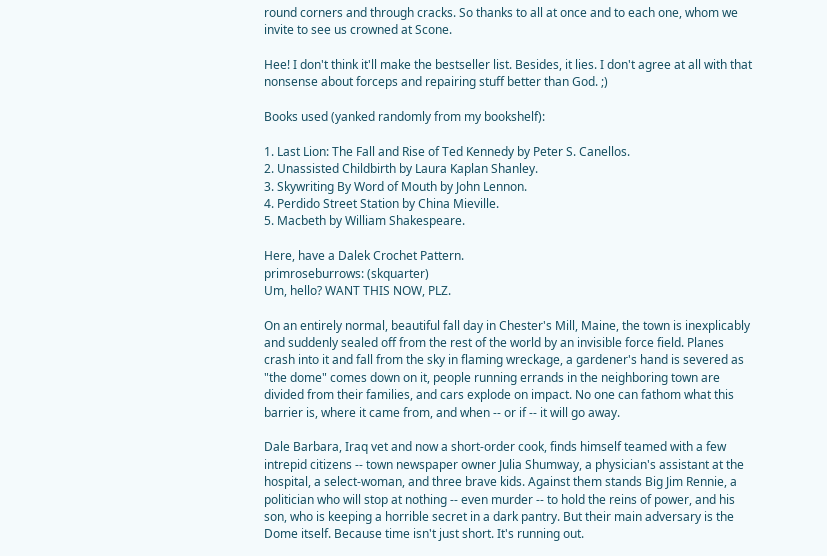round corners and through cracks. So thanks to all at once and to each one, whom we invite to see us crowned at Scone.

Hee! I don't think it'll make the bestseller list. Besides, it lies. I don't agree at all with that nonsense about forceps and repairing stuff better than God. ;)

Books used (yanked randomly from my bookshelf):

1. Last Lion: The Fall and Rise of Ted Kennedy by Peter S. Canellos.
2. Unassisted Childbirth by Laura Kaplan Shanley.
3. Skywriting By Word of Mouth by John Lennon.
4. Perdido Street Station by China Mieville.
5. Macbeth by William Shakespeare.

Here, have a Dalek Crochet Pattern.
primroseburrows: (skquarter)
Um, hello? WANT THIS NOW, PLZ.

On an entirely normal, beautiful fall day in Chester's Mill, Maine, the town is inexplicably and suddenly sealed off from the rest of the world by an invisible force field. Planes crash into it and fall from the sky in flaming wreckage, a gardener's hand is severed as "the dome" comes down on it, people running errands in the neighboring town are divided from their families, and cars explode on impact. No one can fathom what this barrier is, where it came from, and when -- or if -- it will go away.

Dale Barbara, Iraq vet and now a short-order cook, finds himself teamed with a few intrepid citizens -- town newspaper owner Julia Shumway, a physician's assistant at the hospital, a select-woman, and three brave kids. Against them stands Big Jim Rennie, a politician who will stop at nothing -- even murder -- to hold the reins of power, and his son, who is keeping a horrible secret in a dark pantry. But their main adversary is the Dome itself. Because time isn't just short. It's running out.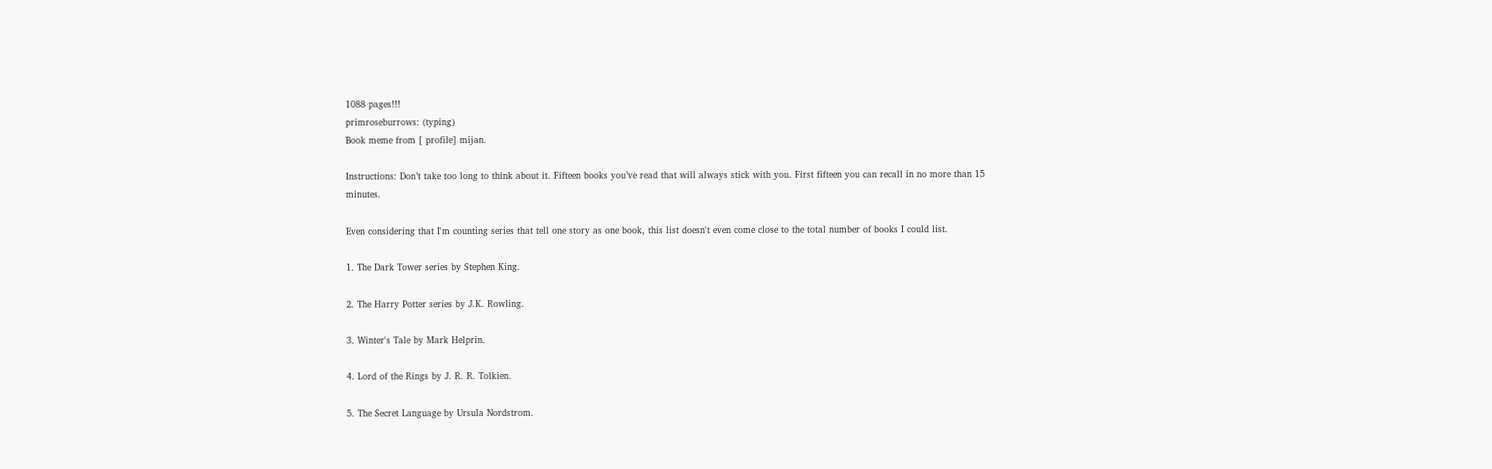1088 pages!!!
primroseburrows: (typing)
Book meme from [ profile] mijan.

Instructions: Don’t take too long to think about it. Fifteen books you’ve read that will always stick with you. First fifteen you can recall in no more than 15 minutes.

Even considering that I'm counting series that tell one story as one book, this list doesn't even come close to the total number of books I could list.

1. The Dark Tower series by Stephen King.

2. The Harry Potter series by J.K. Rowling.

3. Winter's Tale by Mark Helprin.

4. Lord of the Rings by J. R. R. Tolkien.

5. The Secret Language by Ursula Nordstrom.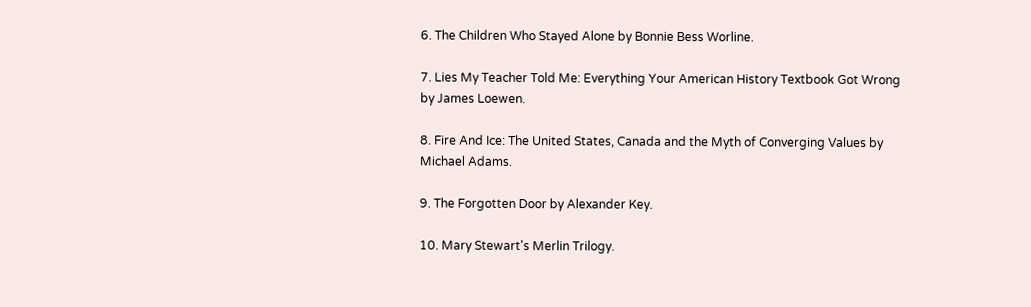6. The Children Who Stayed Alone by Bonnie Bess Worline.

7. Lies My Teacher Told Me: Everything Your American History Textbook Got Wrong by James Loewen.

8. Fire And Ice: The United States, Canada and the Myth of Converging Values by Michael Adams.

9. The Forgotten Door by Alexander Key.

10. Mary Stewart's Merlin Trilogy.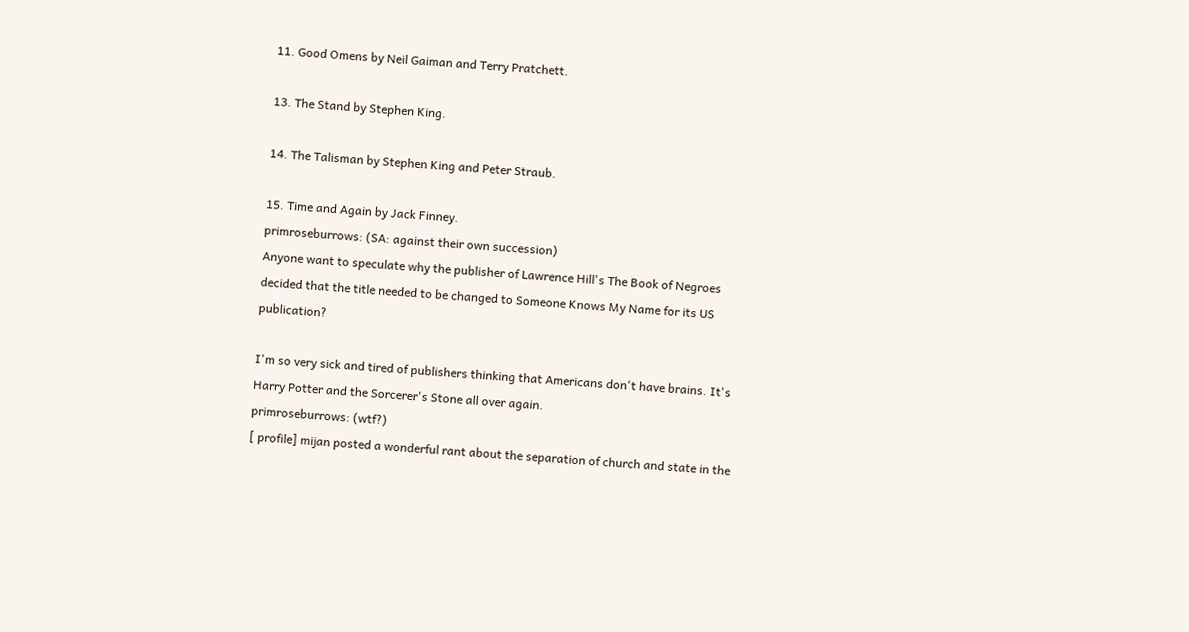11. Good Omens by Neil Gaiman and Terry Pratchett.

13. The Stand by Stephen King.

14. The Talisman by Stephen King and Peter Straub.

15. Time and Again by Jack Finney.
primroseburrows: (SA: against their own succession)
Anyone want to speculate why the publisher of Lawrence Hill's The Book of Negroes decided that the title needed to be changed to Someone Knows My Name for its US publication?

I'm so very sick and tired of publishers thinking that Americans don't have brains. It's Harry Potter and the Sorcerer's Stone all over again.
primroseburrows: (wtf?)
[ profile] mijan posted a wonderful rant about the separation of church and state in the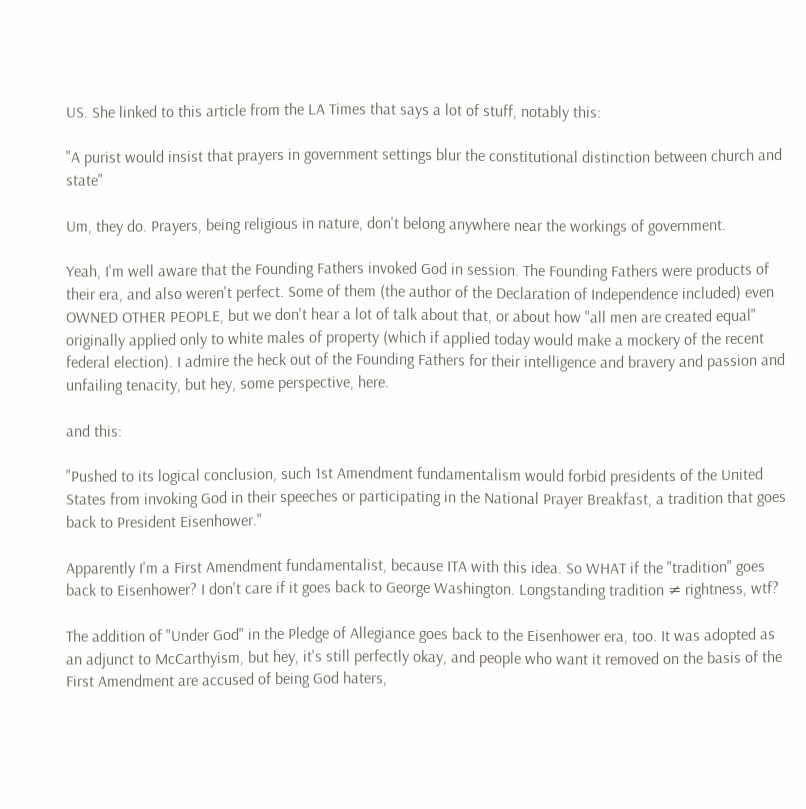US. She linked to this article from the LA Times that says a lot of stuff, notably this:

"A purist would insist that prayers in government settings blur the constitutional distinction between church and state"

Um, they do. Prayers, being religious in nature, don't belong anywhere near the workings of government.

Yeah, I'm well aware that the Founding Fathers invoked God in session. The Founding Fathers were products of their era, and also weren't perfect. Some of them (the author of the Declaration of Independence included) even OWNED OTHER PEOPLE, but we don't hear a lot of talk about that, or about how "all men are created equal" originally applied only to white males of property (which if applied today would make a mockery of the recent federal election). I admire the heck out of the Founding Fathers for their intelligence and bravery and passion and unfailing tenacity, but hey, some perspective, here.

and this:

"Pushed to its logical conclusion, such 1st Amendment fundamentalism would forbid presidents of the United States from invoking God in their speeches or participating in the National Prayer Breakfast, a tradition that goes back to President Eisenhower."

Apparently I'm a First Amendment fundamentalist, because ITA with this idea. So WHAT if the "tradition" goes back to Eisenhower? I don't care if it goes back to George Washington. Longstanding tradition ≠ rightness, wtf?

The addition of "Under God" in the Pledge of Allegiance goes back to the Eisenhower era, too. It was adopted as an adjunct to McCarthyism, but hey, it's still perfectly okay, and people who want it removed on the basis of the First Amendment are accused of being God haters,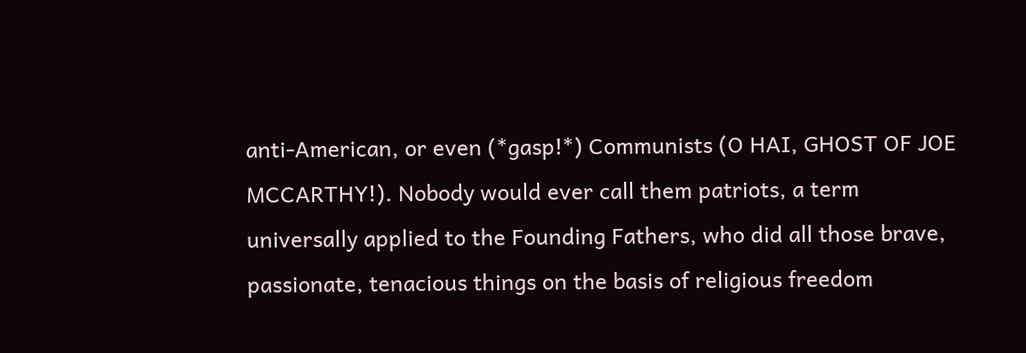anti-American, or even (*gasp!*) Communists (O HAI, GHOST OF JOE MCCARTHY!). Nobody would ever call them patriots, a term universally applied to the Founding Fathers, who did all those brave, passionate, tenacious things on the basis of religious freedom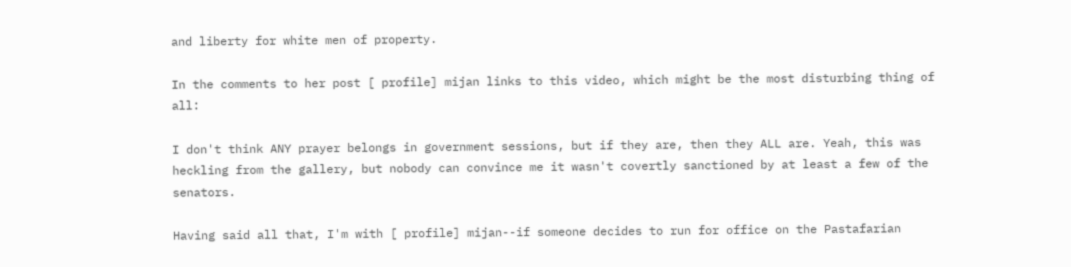and liberty for white men of property.

In the comments to her post [ profile] mijan links to this video, which might be the most disturbing thing of all:

I don't think ANY prayer belongs in government sessions, but if they are, then they ALL are. Yeah, this was heckling from the gallery, but nobody can convince me it wasn't covertly sanctioned by at least a few of the senators.

Having said all that, I'm with [ profile] mijan--if someone decides to run for office on the Pastafarian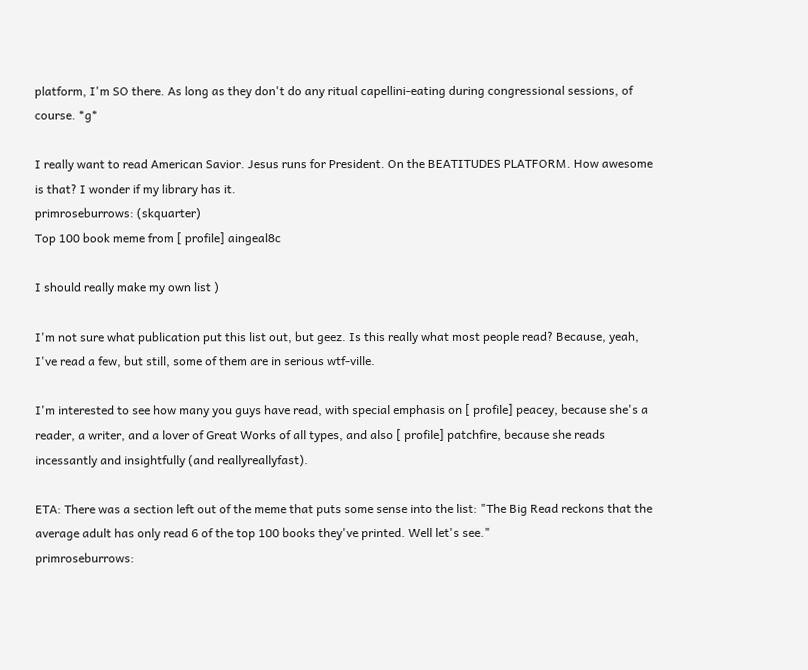platform, I'm SO there. As long as they don't do any ritual capellini-eating during congressional sessions, of course. *g*

I really want to read American Savior. Jesus runs for President. On the BEATITUDES PLATFORM. How awesome is that? I wonder if my library has it.
primroseburrows: (skquarter)
Top 100 book meme from [ profile] aingeal8c

I should really make my own list )

I'm not sure what publication put this list out, but geez. Is this really what most people read? Because, yeah, I've read a few, but still, some of them are in serious wtf-ville.

I'm interested to see how many you guys have read, with special emphasis on [ profile] peacey, because she's a reader, a writer, and a lover of Great Works of all types, and also [ profile] patchfire, because she reads incessantly and insightfully (and reallyreallyfast).

ETA: There was a section left out of the meme that puts some sense into the list: "The Big Read reckons that the average adult has only read 6 of the top 100 books they've printed. Well let's see."
primroseburrows: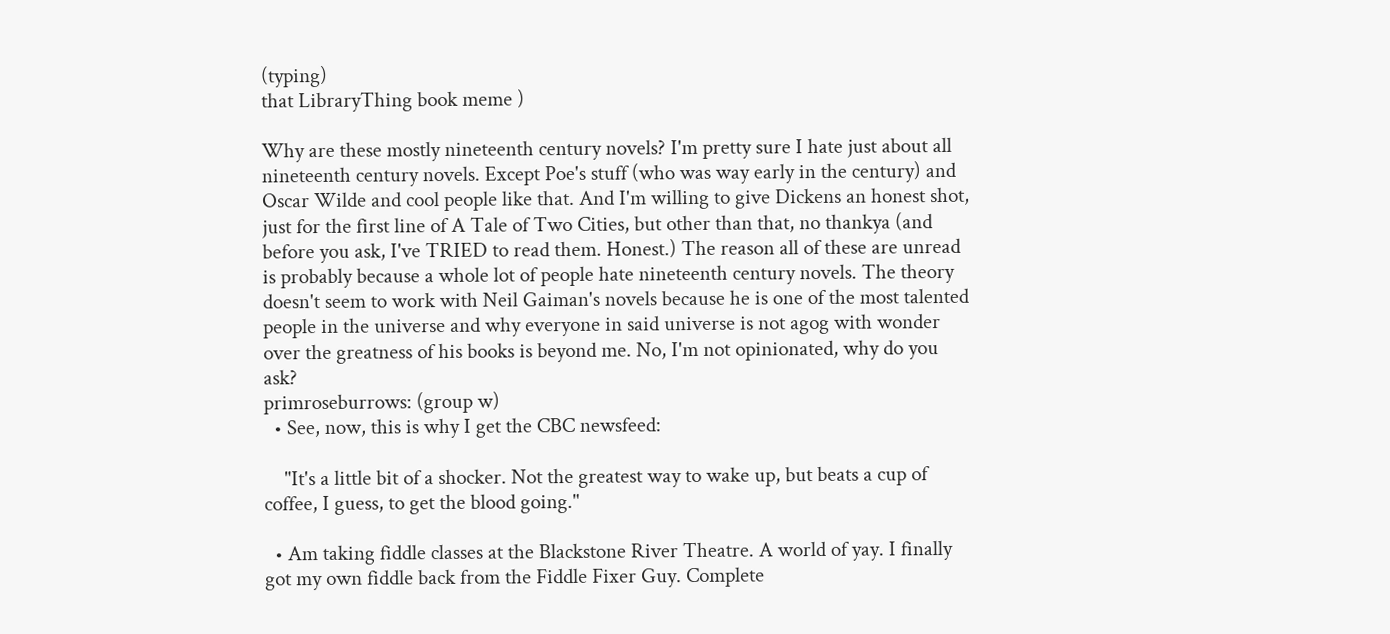(typing)
that LibraryThing book meme )

Why are these mostly nineteenth century novels? I'm pretty sure I hate just about all nineteenth century novels. Except Poe's stuff (who was way early in the century) and Oscar Wilde and cool people like that. And I'm willing to give Dickens an honest shot, just for the first line of A Tale of Two Cities, but other than that, no thankya (and before you ask, I've TRIED to read them. Honest.) The reason all of these are unread is probably because a whole lot of people hate nineteenth century novels. The theory doesn't seem to work with Neil Gaiman's novels because he is one of the most talented people in the universe and why everyone in said universe is not agog with wonder over the greatness of his books is beyond me. No, I'm not opinionated, why do you ask?
primroseburrows: (group w)
  • See, now, this is why I get the CBC newsfeed:

    "It's a little bit of a shocker. Not the greatest way to wake up, but beats a cup of coffee, I guess, to get the blood going."

  • Am taking fiddle classes at the Blackstone River Theatre. A world of yay. I finally got my own fiddle back from the Fiddle Fixer Guy. Complete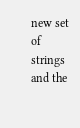new set of strings and the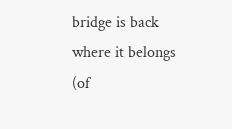bridge is back where it belongs (of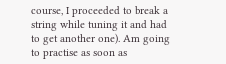course, I proceeded to break a string while tuning it and had to get another one). Am going to practise as soon as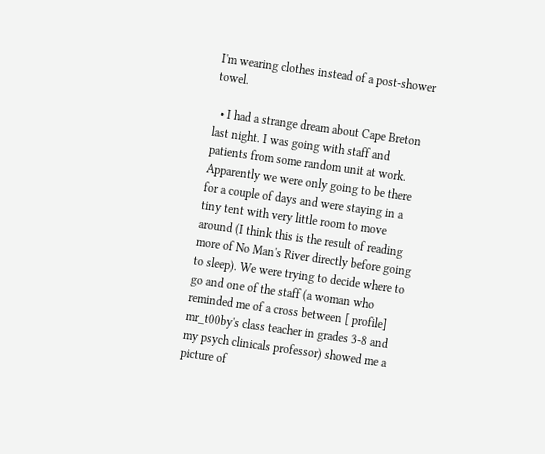I'm wearing clothes instead of a post-shower towel.

  • I had a strange dream about Cape Breton last night. I was going with staff and patients from some random unit at work. Apparently we were only going to be there for a couple of days and were staying in a tiny tent with very little room to move around (I think this is the result of reading more of No Man's River directly before going to sleep). We were trying to decide where to go and one of the staff (a woman who reminded me of a cross between [ profile] mr_t00by's class teacher in grades 3-8 and my psych clinicals professor) showed me a picture of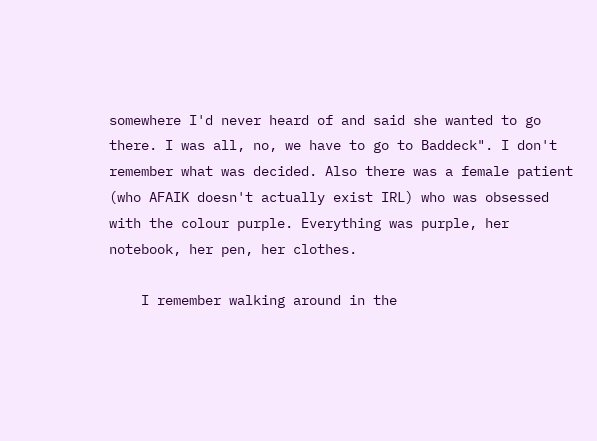somewhere I'd never heard of and said she wanted to go there. I was all, no, we have to go to Baddeck". I don't remember what was decided. Also there was a female patient (who AFAIK doesn't actually exist IRL) who was obsessed with the colour purple. Everything was purple, her notebook, her pen, her clothes.

    I remember walking around in the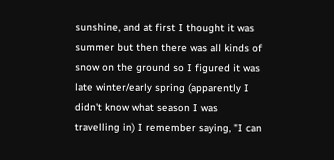sunshine, and at first I thought it was summer but then there was all kinds of snow on the ground so I figured it was late winter/early spring (apparently I didn't know what season I was travelling in) I remember saying, "I can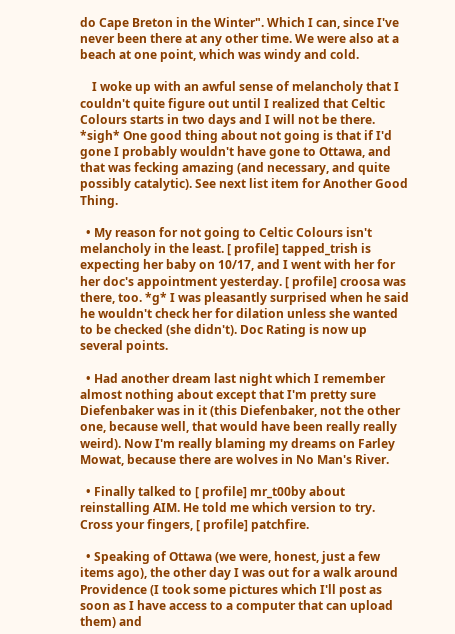do Cape Breton in the Winter". Which I can, since I've never been there at any other time. We were also at a beach at one point, which was windy and cold.

    I woke up with an awful sense of melancholy that I couldn't quite figure out until I realized that Celtic Colours starts in two days and I will not be there. *sigh* One good thing about not going is that if I'd gone I probably wouldn't have gone to Ottawa, and that was fecking amazing (and necessary, and quite possibly catalytic). See next list item for Another Good Thing.

  • My reason for not going to Celtic Colours isn't melancholy in the least. [ profile] tapped_trish is expecting her baby on 10/17, and I went with her for her doc's appointment yesterday. [ profile] croosa was there, too. *g* I was pleasantly surprised when he said he wouldn't check her for dilation unless she wanted to be checked (she didn't). Doc Rating is now up several points.

  • Had another dream last night which I remember almost nothing about except that I'm pretty sure Diefenbaker was in it (this Diefenbaker, not the other one, because well, that would have been really really weird). Now I'm really blaming my dreams on Farley Mowat, because there are wolves in No Man's River.

  • Finally talked to [ profile] mr_t00by about reinstalling AIM. He told me which version to try. Cross your fingers, [ profile] patchfire.

  • Speaking of Ottawa (we were, honest, just a few items ago), the other day I was out for a walk around Providence (I took some pictures which I'll post as soon as I have access to a computer that can upload them) and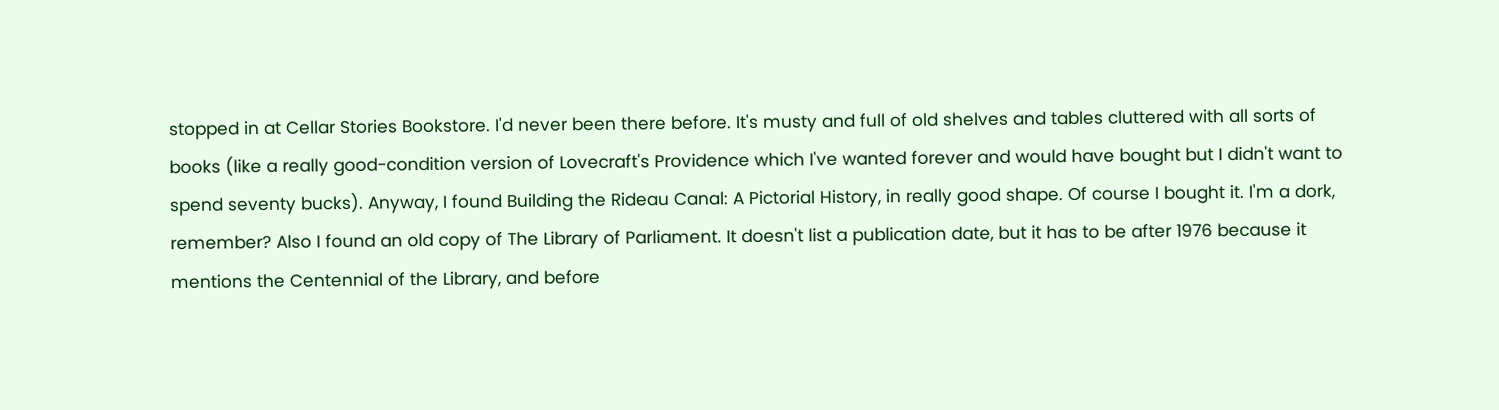stopped in at Cellar Stories Bookstore. I'd never been there before. It's musty and full of old shelves and tables cluttered with all sorts of books (like a really good-condition version of Lovecraft's Providence which I've wanted forever and would have bought but I didn't want to spend seventy bucks). Anyway, I found Building the Rideau Canal: A Pictorial History, in really good shape. Of course I bought it. I'm a dork, remember? Also I found an old copy of The Library of Parliament. It doesn't list a publication date, but it has to be after 1976 because it mentions the Centennial of the Library, and before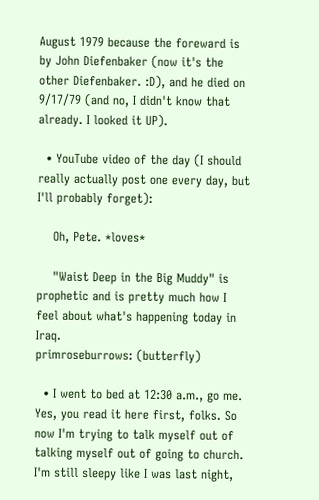August 1979 because the foreward is by John Diefenbaker (now it's the other Diefenbaker. :D), and he died on 9/17/79 (and no, I didn't know that already. I looked it UP).

  • YouTube video of the day (I should really actually post one every day, but I'll probably forget):

    Oh, Pete. *loves*

    "Waist Deep in the Big Muddy" is prophetic and is pretty much how I feel about what's happening today in Iraq.
primroseburrows: (butterfly)

  • I went to bed at 12:30 a.m., go me. Yes, you read it here first, folks. So now I'm trying to talk myself out of talking myself out of going to church. I'm still sleepy like I was last night,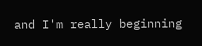and I'm really beginning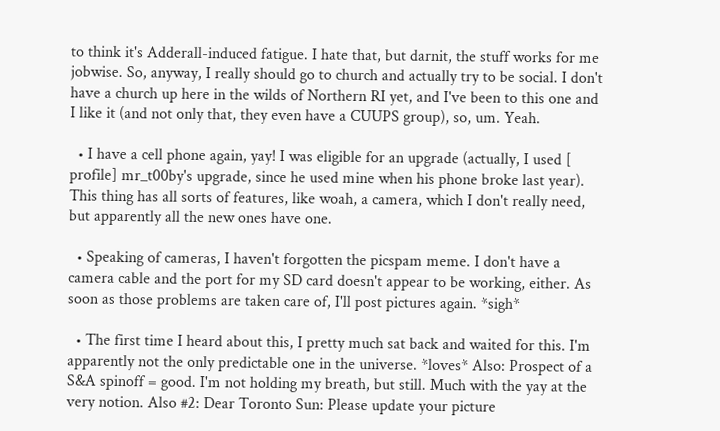to think it's Adderall-induced fatigue. I hate that, but darnit, the stuff works for me jobwise. So, anyway, I really should go to church and actually try to be social. I don't have a church up here in the wilds of Northern RI yet, and I've been to this one and I like it (and not only that, they even have a CUUPS group), so, um. Yeah.

  • I have a cell phone again, yay! I was eligible for an upgrade (actually, I used [ profile] mr_t00by's upgrade, since he used mine when his phone broke last year). This thing has all sorts of features, like woah, a camera, which I don't really need, but apparently all the new ones have one.

  • Speaking of cameras, I haven't forgotten the picspam meme. I don't have a camera cable and the port for my SD card doesn't appear to be working, either. As soon as those problems are taken care of, I'll post pictures again. *sigh*

  • The first time I heard about this, I pretty much sat back and waited for this. I'm apparently not the only predictable one in the universe. *loves* Also: Prospect of a S&A spinoff = good. I'm not holding my breath, but still. Much with the yay at the very notion. Also #2: Dear Toronto Sun: Please update your picture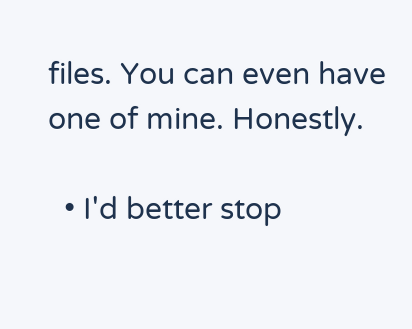files. You can even have one of mine. Honestly.

  • I'd better stop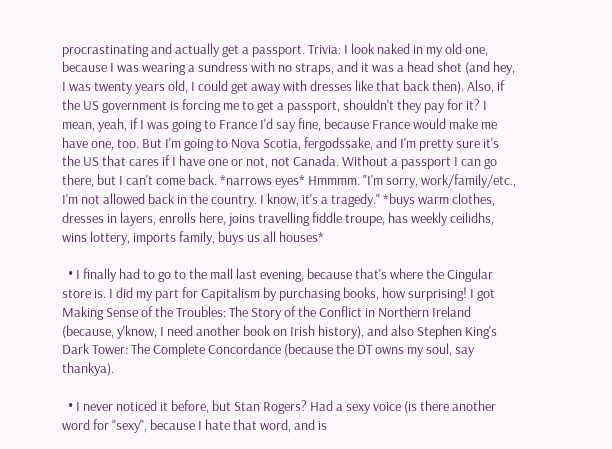procrastinating and actually get a passport. Trivia: I look naked in my old one, because I was wearing a sundress with no straps, and it was a head shot (and hey, I was twenty years old, I could get away with dresses like that back then). Also, if the US government is forcing me to get a passport, shouldn't they pay for it? I mean, yeah, if I was going to France I'd say fine, because France would make me have one, too. But I'm going to Nova Scotia, fergodssake, and I'm pretty sure it's the US that cares if I have one or not, not Canada. Without a passport I can go there, but I can't come back. *narrows eyes* Hmmmm. "I'm sorry, work/family/etc., I'm not allowed back in the country. I know, it's a tragedy." *buys warm clothes, dresses in layers, enrolls here, joins travelling fiddle troupe, has weekly ceilidhs, wins lottery, imports family, buys us all houses*

  • I finally had to go to the mall last evening, because that's where the Cingular store is. I did my part for Capitalism by purchasing books, how surprising! I got Making Sense of the Troubles: The Story of the Conflict in Northern Ireland (because, y'know, I need another book on Irish history), and also Stephen King's Dark Tower: The Complete Concordance (because the DT owns my soul, say thankya).

  • I never noticed it before, but Stan Rogers? Had a sexy voice (is there another word for "sexy", because I hate that word, and is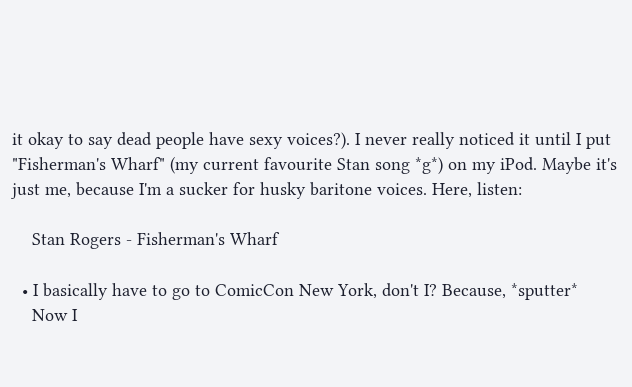it okay to say dead people have sexy voices?). I never really noticed it until I put "Fisherman's Wharf" (my current favourite Stan song *g*) on my iPod. Maybe it's just me, because I'm a sucker for husky baritone voices. Here, listen:

    Stan Rogers - Fisherman's Wharf

  • I basically have to go to ComicCon New York, don't I? Because, *sputter*
    Now I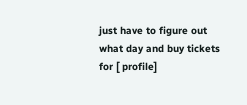just have to figure out what day and buy tickets for [ profile]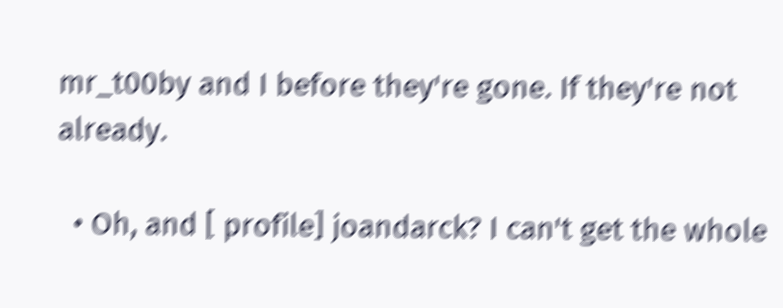mr_t00by and I before they're gone. If they're not already.

  • Oh, and [ profile] joandarck? I can't get the whole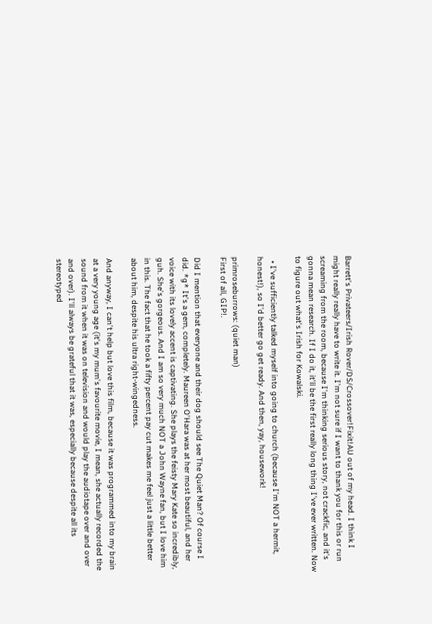Barrett's Privateers/Irish Rover/DS/Crossover!Fixit!AU out of my head. I think I might really really have to write it. I'm not sure if I want to thank you for this or run screaming from the room, because I'm thinking serious story, not crackfic, and it's gonna mean research. If I do it, it'll be the first really long thing I've ever written. Now to figure out what's Irish for Kowalski.

  • I've sufficiently talked myself into going to church (because I'm NOT a hermit, honest!), so I'd better go get ready. And then, yay, housework!

primroseburrows: (quiet man)
First of all, GIP!.

Did I mention that everyone and their dog should see The Quiet Man? Of course I did. *g* It's a gem, completely. Maureen O'Hara was at her most beautiful, and her voice with its lovely accent is captivating. She plays the feisty Mary Kate so incredibly, guh. She's gorgeous. And I am so very much NOT a John Wayne fan, but I love him in this. The fact that he took a fifty percent pay cut makes me feel just a little better about him, despite his ultra right-wingedness.

And anyway, I can't help but love this film, because it was programmed into my brain at a very young age (it's my mum's favourite movie, I mean, she actually recorded the sound from it when it was on television and would play the audiotape over and over and over). I'll always be grateful that it was, especially because despite all its stereotyped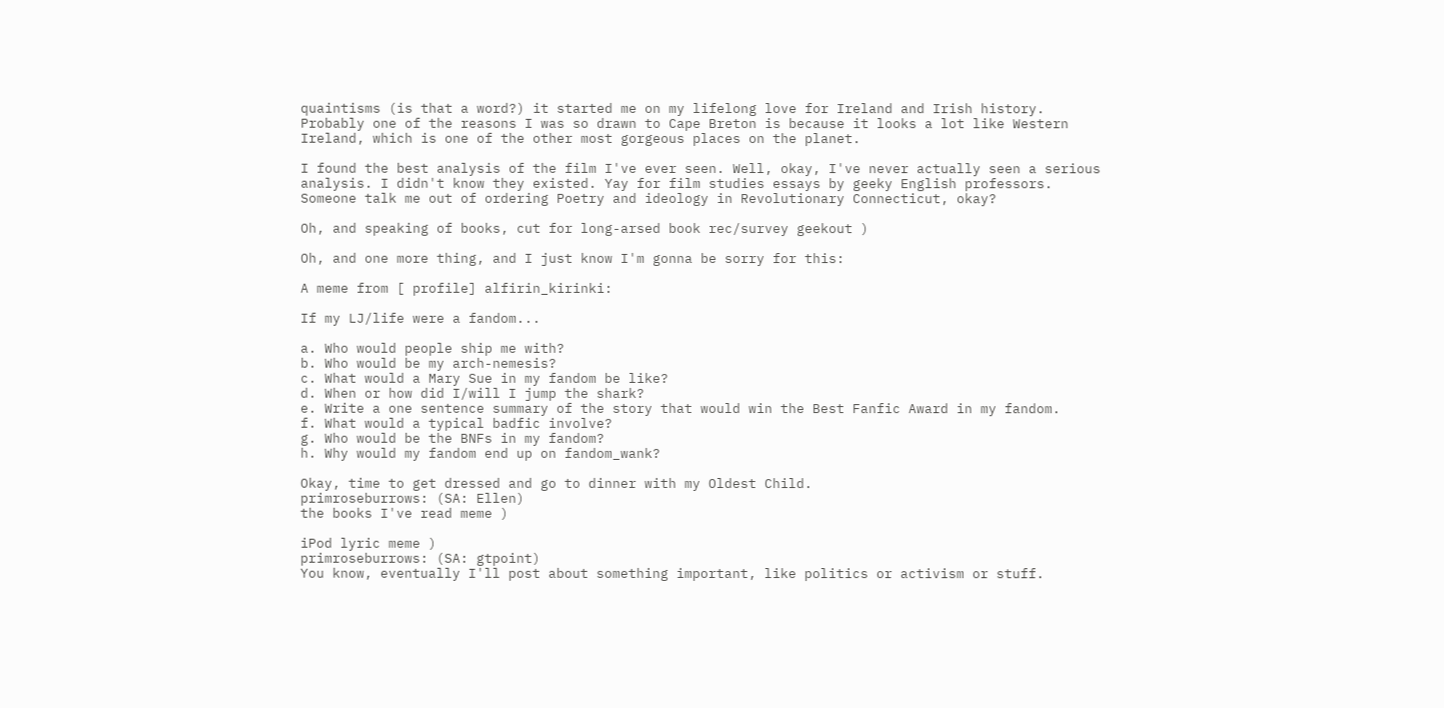quaintisms (is that a word?) it started me on my lifelong love for Ireland and Irish history. Probably one of the reasons I was so drawn to Cape Breton is because it looks a lot like Western Ireland, which is one of the other most gorgeous places on the planet.

I found the best analysis of the film I've ever seen. Well, okay, I've never actually seen a serious analysis. I didn't know they existed. Yay for film studies essays by geeky English professors. Someone talk me out of ordering Poetry and ideology in Revolutionary Connecticut, okay?

Oh, and speaking of books, cut for long-arsed book rec/survey geekout )

Oh, and one more thing, and I just know I'm gonna be sorry for this:

A meme from [ profile] alfirin_kirinki:

If my LJ/life were a fandom...

a. Who would people ship me with?
b. Who would be my arch-nemesis?
c. What would a Mary Sue in my fandom be like?
d. When or how did I/will I jump the shark?
e. Write a one sentence summary of the story that would win the Best Fanfic Award in my fandom.
f. What would a typical badfic involve?
g. Who would be the BNFs in my fandom?
h. Why would my fandom end up on fandom_wank?

Okay, time to get dressed and go to dinner with my Oldest Child.
primroseburrows: (SA: Ellen)
the books I've read meme )

iPod lyric meme )
primroseburrows: (SA: gtpoint)
You know, eventually I'll post about something important, like politics or activism or stuff.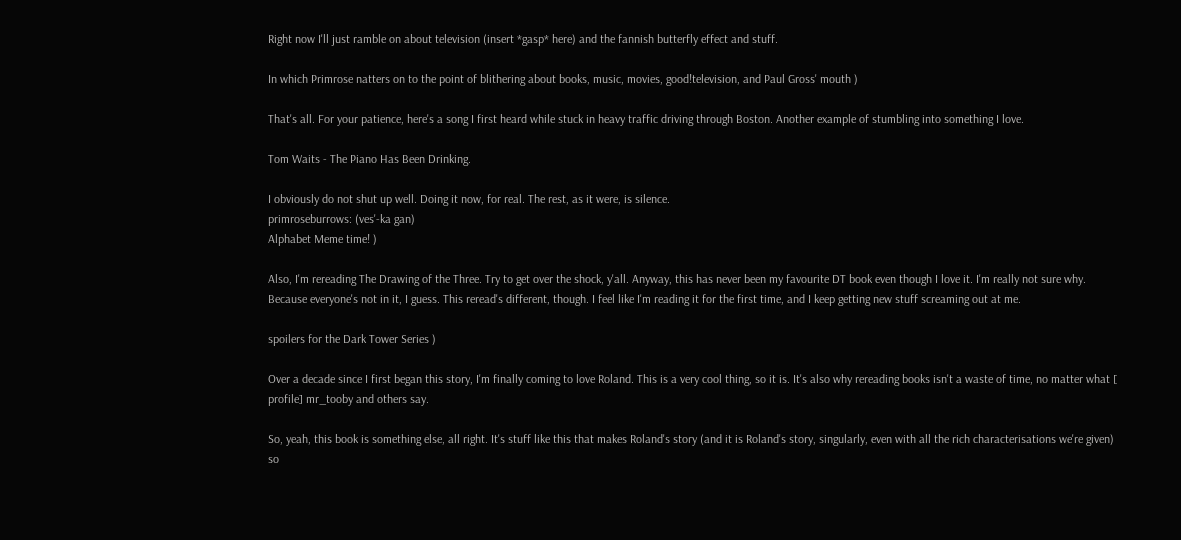Right now I'll just ramble on about television (insert *gasp* here) and the fannish butterfly effect and stuff.

In which Primrose natters on to the point of blithering about books, music, movies, good!television, and Paul Gross' mouth )

That's all. For your patience, here's a song I first heard while stuck in heavy traffic driving through Boston. Another example of stumbling into something I love.

Tom Waits - The Piano Has Been Drinking.

I obviously do not shut up well. Doing it now, for real. The rest, as it were, is silence.
primroseburrows: (ves'-ka gan)
Alphabet Meme time! )

Also, I'm rereading The Drawing of the Three. Try to get over the shock, y'all. Anyway, this has never been my favourite DT book even though I love it. I'm really not sure why. Because everyone's not in it, I guess. This reread's different, though. I feel like I'm reading it for the first time, and I keep getting new stuff screaming out at me.

spoilers for the Dark Tower Series )

Over a decade since I first began this story, I'm finally coming to love Roland. This is a very cool thing, so it is. It's also why rereading books isn't a waste of time, no matter what [ profile] mr_tooby and others say.

So, yeah, this book is something else, all right. It's stuff like this that makes Roland's story (and it is Roland's story, singularly, even with all the rich characterisations we're given) so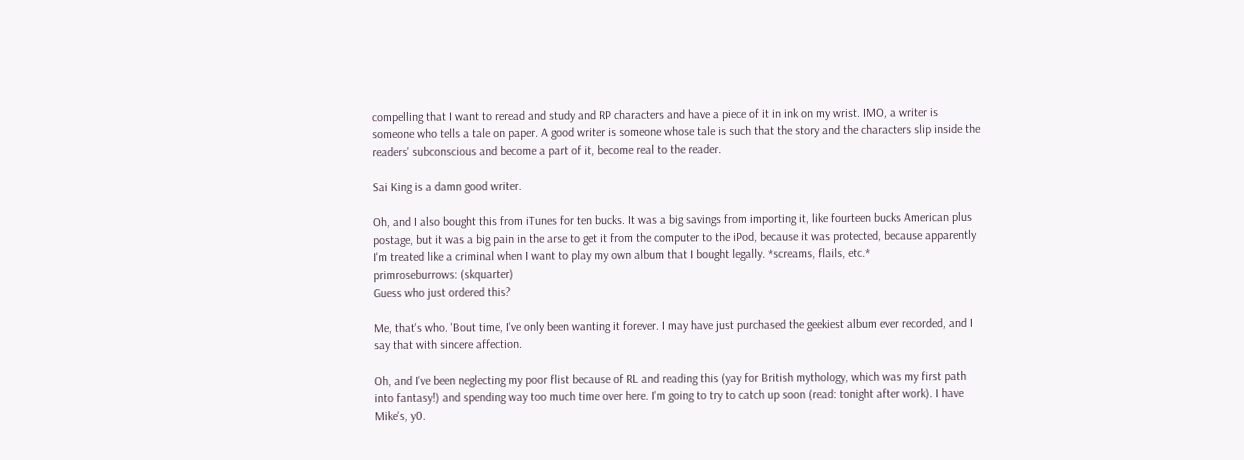compelling that I want to reread and study and RP characters and have a piece of it in ink on my wrist. IMO, a writer is someone who tells a tale on paper. A good writer is someone whose tale is such that the story and the characters slip inside the readers' subconscious and become a part of it, become real to the reader.

Sai King is a damn good writer.

Oh, and I also bought this from iTunes for ten bucks. It was a big savings from importing it, like fourteen bucks American plus postage, but it was a big pain in the arse to get it from the computer to the iPod, because it was protected, because apparently I'm treated like a criminal when I want to play my own album that I bought legally. *screams, flails, etc.*
primroseburrows: (skquarter)
Guess who just ordered this?

Me, that's who. 'Bout time, I've only been wanting it forever. I may have just purchased the geekiest album ever recorded, and I say that with sincere affection.

Oh, and I've been neglecting my poor flist because of RL and reading this (yay for British mythology, which was my first path into fantasy!) and spending way too much time over here. I'm going to try to catch up soon (read: tonight after work). I have Mike's, y0.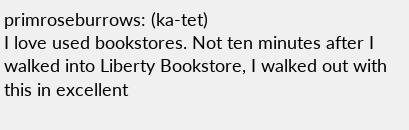primroseburrows: (ka-tet)
I love used bookstores. Not ten minutes after I walked into Liberty Bookstore, I walked out with this in excellent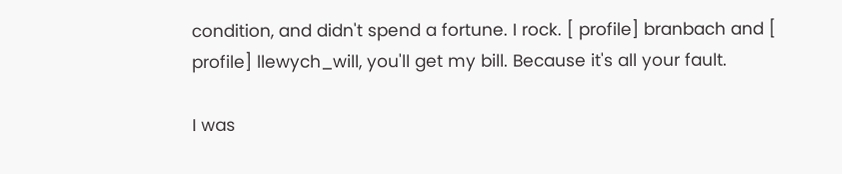condition, and didn't spend a fortune. I rock. [ profile] branbach and [ profile] llewych_will, you'll get my bill. Because it's all your fault.

I was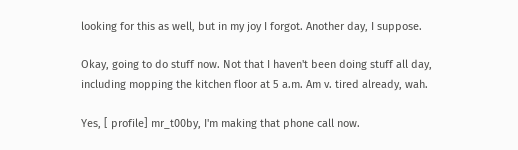looking for this as well, but in my joy I forgot. Another day, I suppose.

Okay, going to do stuff now. Not that I haven't been doing stuff all day, including mopping the kitchen floor at 5 a.m. Am v. tired already, wah.

Yes, [ profile] mr_t00by, I'm making that phone call now.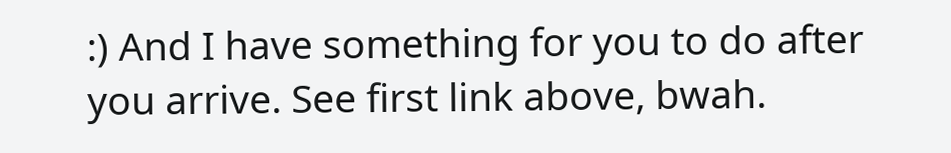:) And I have something for you to do after you arrive. See first link above, bwah.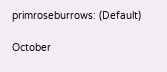primroseburrows: (Default)

October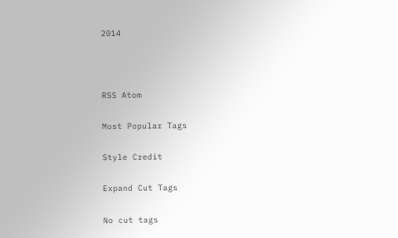2014



RSS Atom

Most Popular Tags

Style Credit

Expand Cut Tags

No cut tags